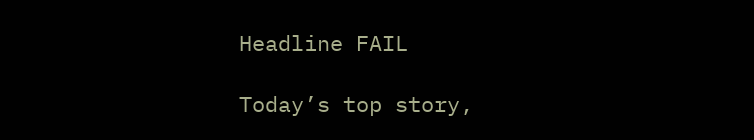Headline FAIL

Today’s top story,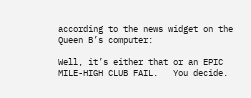according to the news widget on the Queen B’s computer:

Well, it’s either that or an EPIC MILE-HIGH CLUB FAIL.   You decide.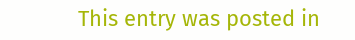This entry was posted in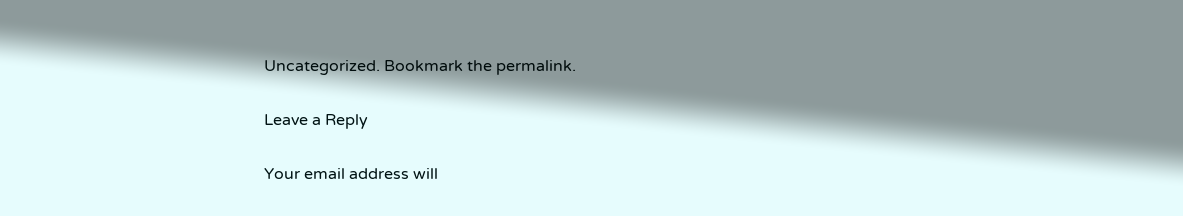Uncategorized. Bookmark the permalink.

Leave a Reply

Your email address will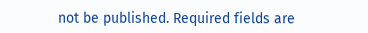not be published. Required fields are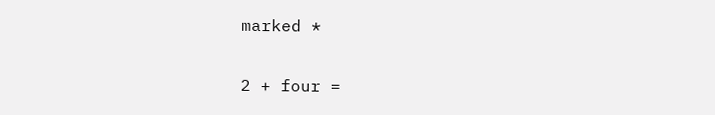marked *

2 + four =